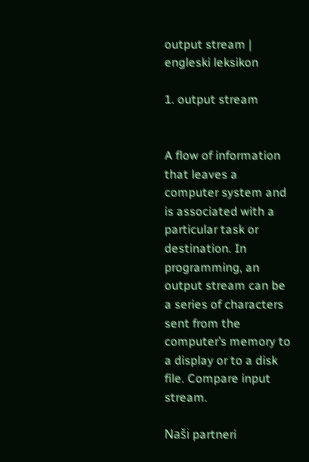output stream | engleski leksikon

1. output stream


A flow of information that leaves a computer system and is associated with a particular task or destination. In programming, an output stream can be a series of characters sent from the computer’s memory to a display or to a disk file. Compare input stream.

Naši partneri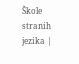Škole stranih jezika |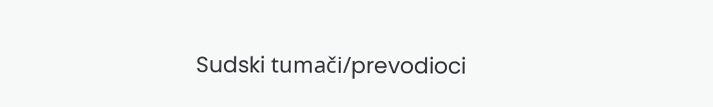Sudski tumači/prevodioci